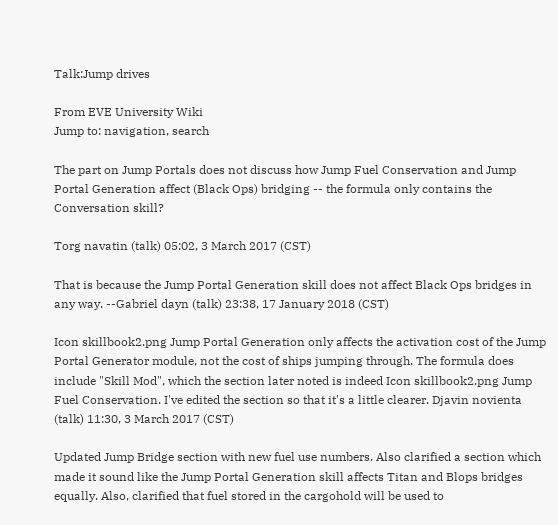Talk:Jump drives

From EVE University Wiki
Jump to: navigation, search

The part on Jump Portals does not discuss how Jump Fuel Conservation and Jump Portal Generation affect (Black Ops) bridging -- the formula only contains the Conversation skill?

Torg navatin (talk) 05:02, 3 March 2017 (CST)

That is because the Jump Portal Generation skill does not affect Black Ops bridges in any way. --Gabriel dayn (talk) 23:38, 17 January 2018 (CST)

Icon skillbook2.png Jump Portal Generation only affects the activation cost of the Jump Portal Generator module, not the cost of ships jumping through. The formula does include "Skill Mod", which the section later noted is indeed Icon skillbook2.png Jump Fuel Conservation. I've edited the section so that it's a little clearer. Djavin novienta (talk) 11:30, 3 March 2017 (CST)

Updated Jump Bridge section with new fuel use numbers. Also clarified a section which made it sound like the Jump Portal Generation skill affects Titan and Blops bridges equally. Also, clarified that fuel stored in the cargohold will be used to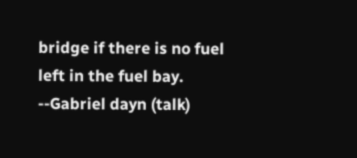bridge if there is no fuel left in the fuel bay. --Gabriel dayn (talk)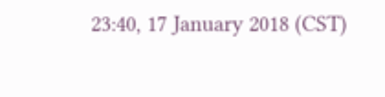23:40, 17 January 2018 (CST)